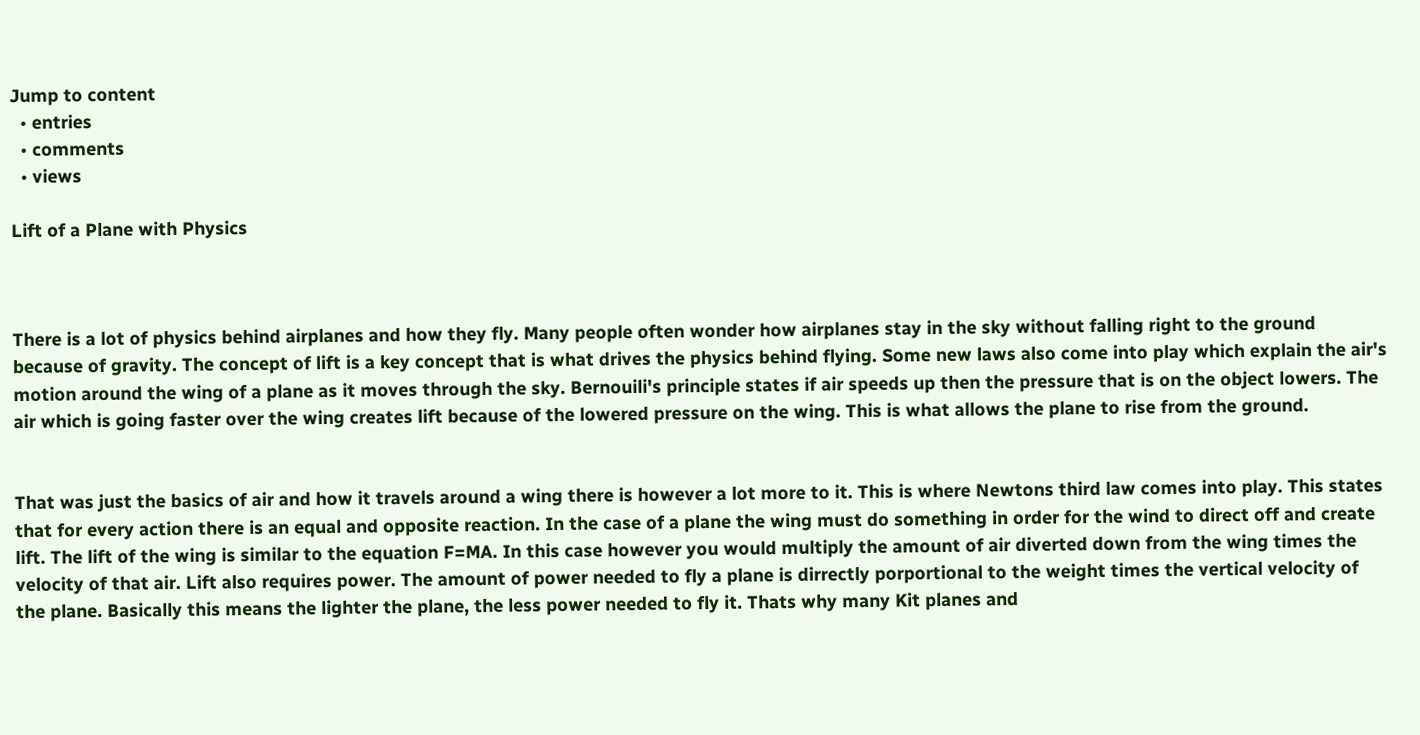Jump to content
  • entries
  • comments
  • views

Lift of a Plane with Physics



There is a lot of physics behind airplanes and how they fly. Many people often wonder how airplanes stay in the sky without falling right to the ground because of gravity. The concept of lift is a key concept that is what drives the physics behind flying. Some new laws also come into play which explain the air's motion around the wing of a plane as it moves through the sky. Bernouili's principle states if air speeds up then the pressure that is on the object lowers. The air which is going faster over the wing creates lift because of the lowered pressure on the wing. This is what allows the plane to rise from the ground.


That was just the basics of air and how it travels around a wing there is however a lot more to it. This is where Newtons third law comes into play. This states that for every action there is an equal and opposite reaction. In the case of a plane the wing must do something in order for the wind to direct off and create lift. The lift of the wing is similar to the equation F=MA. In this case however you would multiply the amount of air diverted down from the wing times the velocity of that air. Lift also requires power. The amount of power needed to fly a plane is dirrectly porportional to the weight times the vertical velocity of the plane. Basically this means the lighter the plane, the less power needed to fly it. Thats why many Kit planes and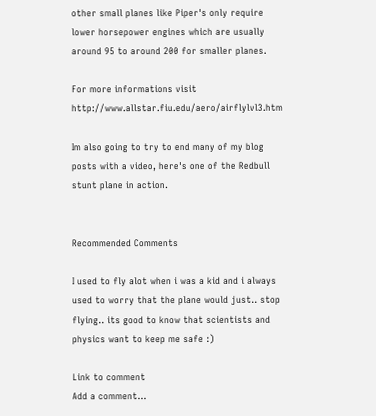other small planes like Piper's only require lower horsepower engines which are usually around 95 to around 200 for smaller planes.

For more informations visit http://www.allstar.fiu.edu/aero/airflylvl3.htm

Im also going to try to end many of my blog posts with a video, here's one of the Redbull stunt plane in action.


Recommended Comments

I used to fly alot when i was a kid and i always used to worry that the plane would just.. stop flying.. its good to know that scientists and physics want to keep me safe :)

Link to comment
Add a comment...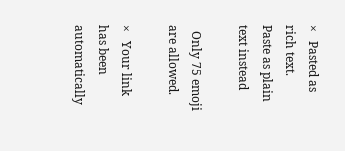×   Pasted as rich text.   Paste as plain text instead

  Only 75 emoji are allowed.

×   Your link has been automatically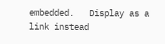embedded.   Display as a link instead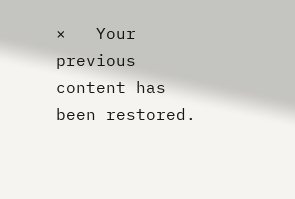×   Your previous content has been restored.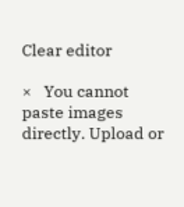Clear editor

×   You cannot paste images directly. Upload or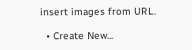insert images from URL.

  • Create New...